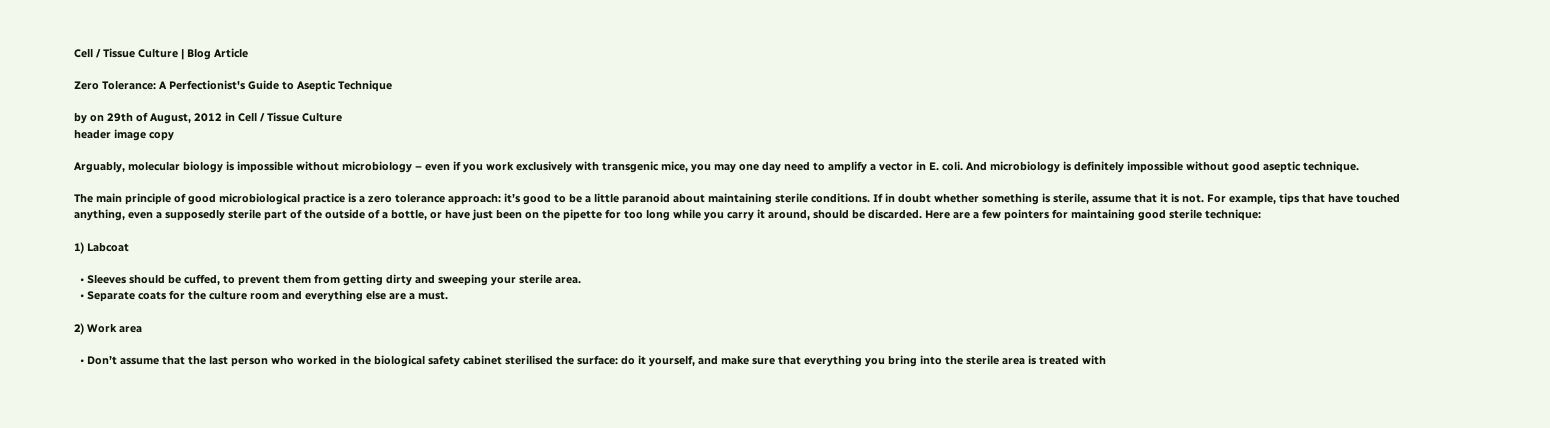Cell / Tissue Culture | Blog Article

Zero Tolerance: A Perfectionist's Guide to Aseptic Technique

by on 29th of August, 2012 in Cell / Tissue Culture
header image copy

Arguably, molecular biology is impossible without microbiology – even if you work exclusively with transgenic mice, you may one day need to amplify a vector in E. coli. And microbiology is definitely impossible without good aseptic technique.

The main principle of good microbiological practice is a zero tolerance approach: it’s good to be a little paranoid about maintaining sterile conditions. If in doubt whether something is sterile, assume that it is not. For example, tips that have touched anything, even a supposedly sterile part of the outside of a bottle, or have just been on the pipette for too long while you carry it around, should be discarded. Here are a few pointers for maintaining good sterile technique:

1) Labcoat

  • Sleeves should be cuffed, to prevent them from getting dirty and sweeping your sterile area.
  • Separate coats for the culture room and everything else are a must.

2) Work area

  • Don’t assume that the last person who worked in the biological safety cabinet sterilised the surface: do it yourself, and make sure that everything you bring into the sterile area is treated with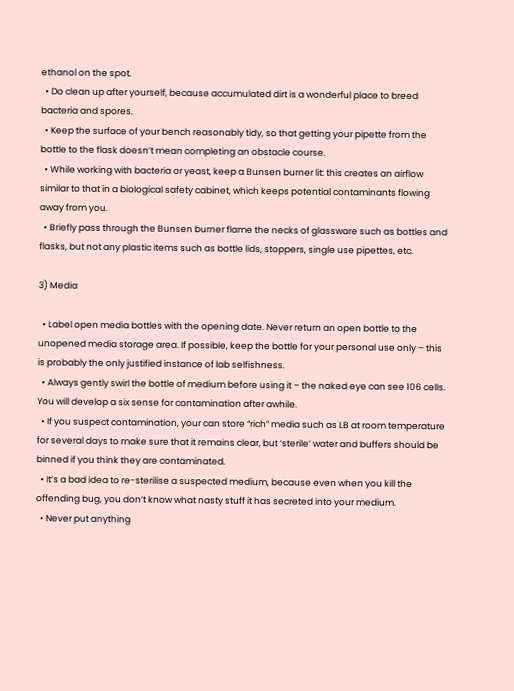ethanol on the spot.
  • Do clean up after yourself, because accumulated dirt is a wonderful place to breed bacteria and spores.
  • Keep the surface of your bench reasonably tidy, so that getting your pipette from the bottle to the flask doesn’t mean completing an obstacle course.
  • While working with bacteria or yeast, keep a Bunsen burner lit: this creates an airflow similar to that in a biological safety cabinet, which keeps potential contaminants flowing away from you.
  • Briefly pass through the Bunsen burner flame the necks of glassware such as bottles and flasks, but not any plastic items such as bottle lids, stoppers, single use pipettes, etc.

3) Media

  • Label open media bottles with the opening date. Never return an open bottle to the unopened media storage area. If possible, keep the bottle for your personal use only – this is probably the only justified instance of lab selfishness.
  • Always gently swirl the bottle of medium before using it – the naked eye can see 106 cells. You will develop a six sense for contamination after awhile.
  • If you suspect contamination, your can store “rich” media such as LB at room temperature for several days to make sure that it remains clear, but ‘sterile’ water and buffers should be binned if you think they are contaminated.
  • It’s a bad idea to re-sterilise a suspected medium, because even when you kill the offending bug, you don’t know what nasty stuff it has secreted into your medium.
  • Never put anything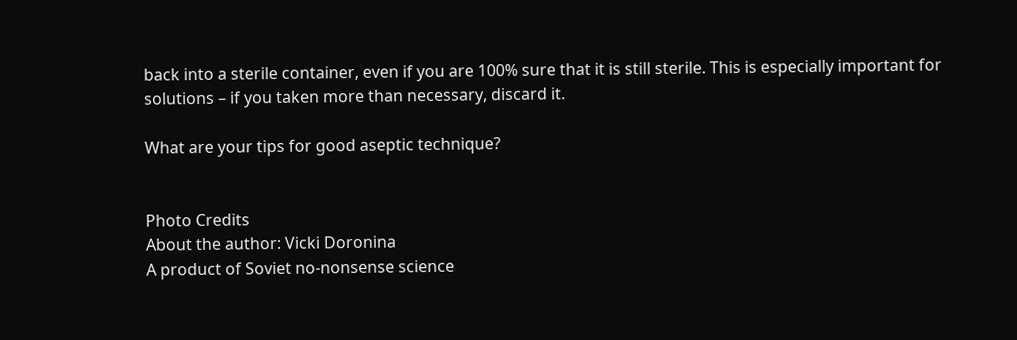back into a sterile container, even if you are 100% sure that it is still sterile. This is especially important for solutions – if you taken more than necessary, discard it.

What are your tips for good aseptic technique?


Photo Credits
About the author: Vicki Doronina
A product of Soviet no-nonsense science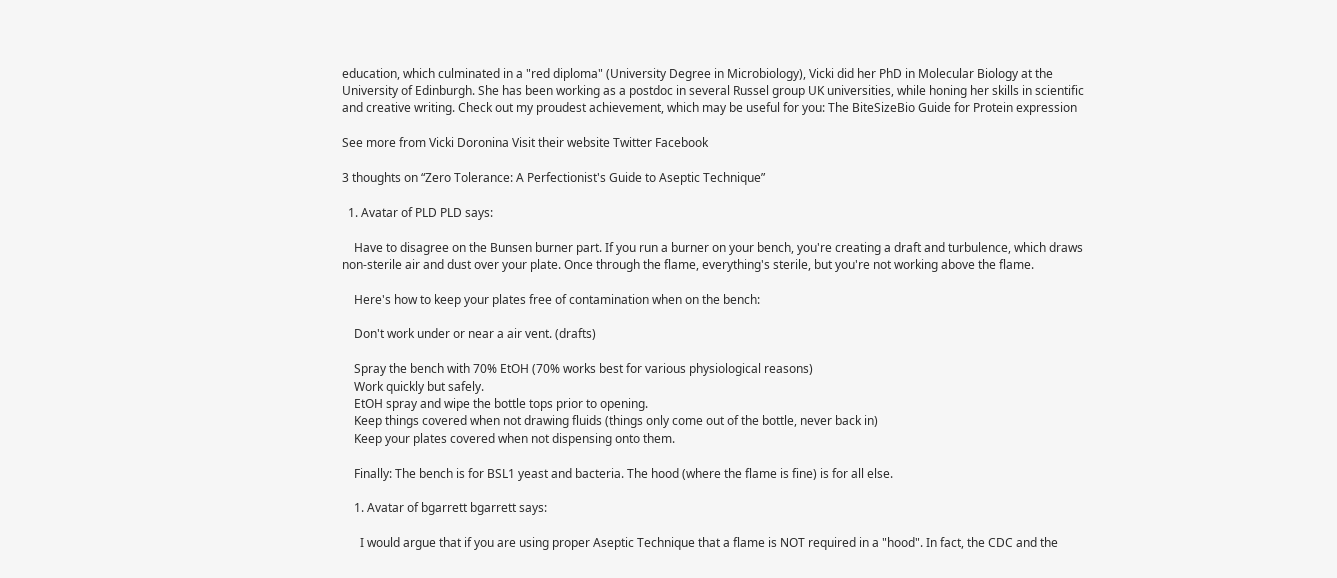education, which culminated in a "red diploma" (University Degree in Microbiology), Vicki did her PhD in Molecular Biology at the University of Edinburgh. She has been working as a postdoc in several Russel group UK universities, while honing her skills in scientific and creative writing. Check out my proudest achievement, which may be useful for you: The BiteSizeBio Guide for Protein expression

See more from Vicki Doronina Visit their website Twitter Facebook

3 thoughts on “Zero Tolerance: A Perfectionist's Guide to Aseptic Technique”

  1. Avatar of PLD PLD says:

    Have to disagree on the Bunsen burner part. If you run a burner on your bench, you're creating a draft and turbulence, which draws non-sterile air and dust over your plate. Once through the flame, everything's sterile, but you're not working above the flame.

    Here's how to keep your plates free of contamination when on the bench:

    Don't work under or near a air vent. (drafts)

    Spray the bench with 70% EtOH (70% works best for various physiological reasons)
    Work quickly but safely.
    EtOH spray and wipe the bottle tops prior to opening.
    Keep things covered when not drawing fluids (things only come out of the bottle, never back in)
    Keep your plates covered when not dispensing onto them.

    Finally: The bench is for BSL1 yeast and bacteria. The hood (where the flame is fine) is for all else.

    1. Avatar of bgarrett bgarrett says:

      I would argue that if you are using proper Aseptic Technique that a flame is NOT required in a "hood". In fact, the CDC and the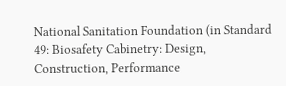National Sanitation Foundation (in Standard 49: Biosafety Cabinetry: Design, Construction, Performance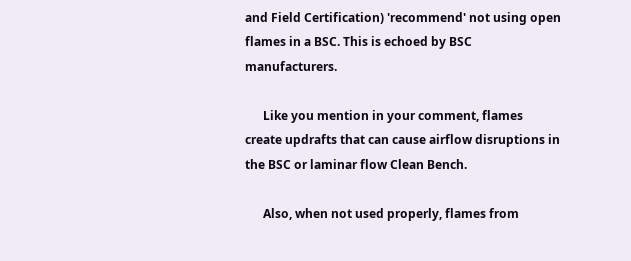and Field Certification) 'recommend' not using open flames in a BSC. This is echoed by BSC manufacturers.

      Like you mention in your comment, flames create updrafts that can cause airflow disruptions in the BSC or laminar flow Clean Bench.

      Also, when not used properly, flames from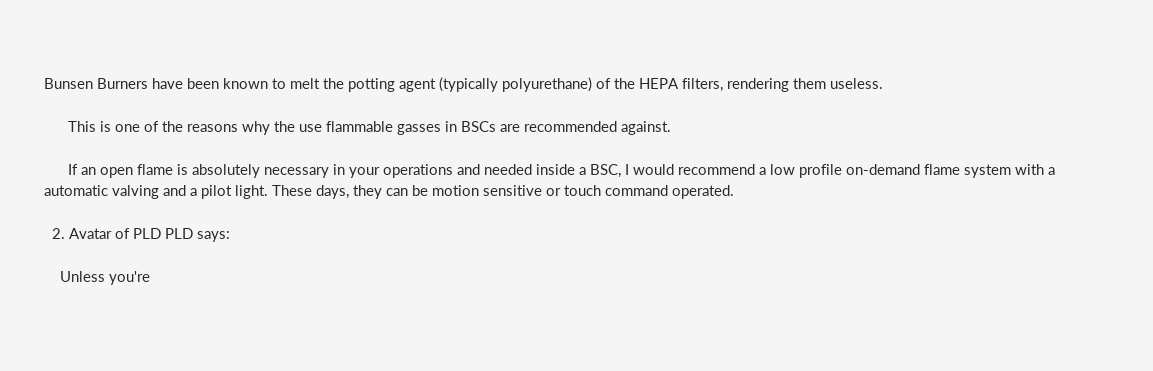Bunsen Burners have been known to melt the potting agent (typically polyurethane) of the HEPA filters, rendering them useless.

      This is one of the reasons why the use flammable gasses in BSCs are recommended against.

      If an open flame is absolutely necessary in your operations and needed inside a BSC, I would recommend a low profile on-demand flame system with a automatic valving and a pilot light. These days, they can be motion sensitive or touch command operated.

  2. Avatar of PLD PLD says:

    Unless you're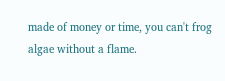made of money or time, you can't frog algae without a flame.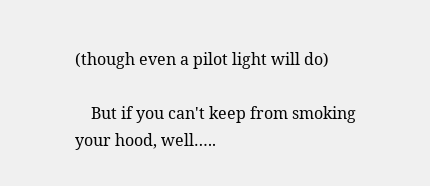(though even a pilot light will do)

    But if you can't keep from smoking your hood, well…..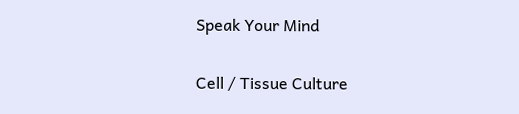Speak Your Mind

Cell / Tissue Culture